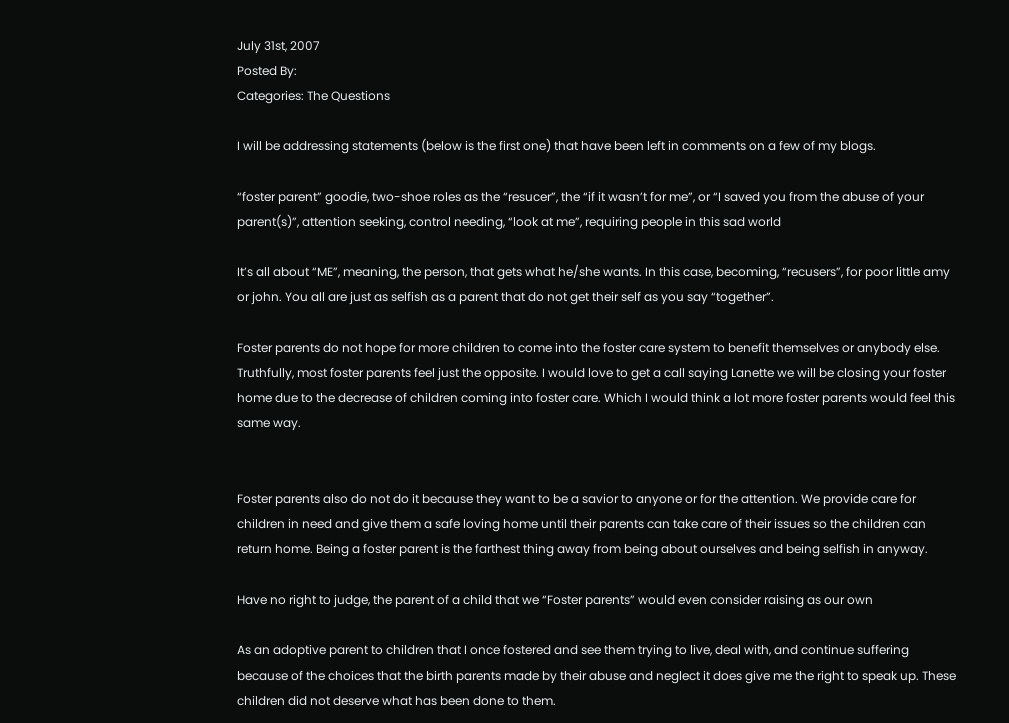July 31st, 2007
Posted By:
Categories: The Questions

I will be addressing statements (below is the first one) that have been left in comments on a few of my blogs.

“foster parent” goodie, two-shoe roles as the “resucer”, the “if it wasn’t for me”, or “I saved you from the abuse of your parent(s)”, attention seeking, control needing, “look at me”, requiring people in this sad world

It’s all about “ME”, meaning, the person, that gets what he/she wants. In this case, becoming, “recusers”, for poor little amy or john. You all are just as selfish as a parent that do not get their self as you say “together”.

Foster parents do not hope for more children to come into the foster care system to benefit themselves or anybody else. Truthfully, most foster parents feel just the opposite. I would love to get a call saying Lanette we will be closing your foster home due to the decrease of children coming into foster care. Which I would think a lot more foster parents would feel this same way.


Foster parents also do not do it because they want to be a savior to anyone or for the attention. We provide care for children in need and give them a safe loving home until their parents can take care of their issues so the children can return home. Being a foster parent is the farthest thing away from being about ourselves and being selfish in anyway.

Have no right to judge, the parent of a child that we “Foster parents” would even consider raising as our own

As an adoptive parent to children that I once fostered and see them trying to live, deal with, and continue suffering because of the choices that the birth parents made by their abuse and neglect it does give me the right to speak up. These children did not deserve what has been done to them.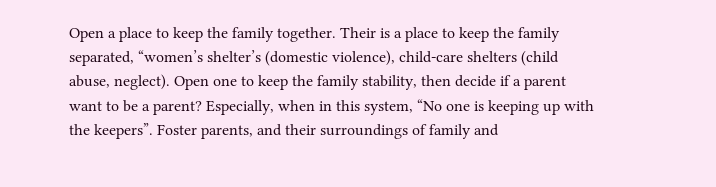Open a place to keep the family together. Their is a place to keep the family separated, “women’s shelter’s (domestic violence), child-care shelters (child abuse, neglect). Open one to keep the family stability, then decide if a parent want to be a parent? Especially, when in this system, “No one is keeping up with the keepers”. Foster parents, and their surroundings of family and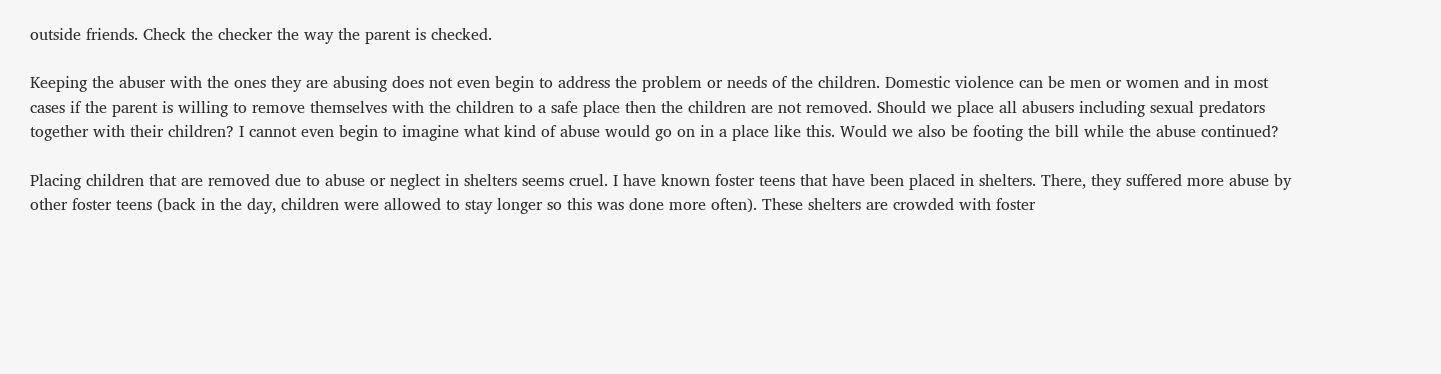outside friends. Check the checker the way the parent is checked.

Keeping the abuser with the ones they are abusing does not even begin to address the problem or needs of the children. Domestic violence can be men or women and in most cases if the parent is willing to remove themselves with the children to a safe place then the children are not removed. Should we place all abusers including sexual predators together with their children? I cannot even begin to imagine what kind of abuse would go on in a place like this. Would we also be footing the bill while the abuse continued?

Placing children that are removed due to abuse or neglect in shelters seems cruel. I have known foster teens that have been placed in shelters. There, they suffered more abuse by other foster teens (back in the day, children were allowed to stay longer so this was done more often). These shelters are crowded with foster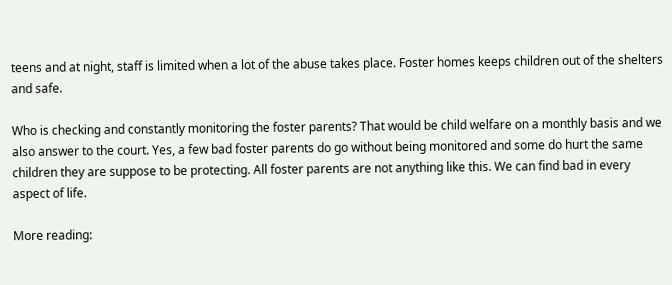teens and at night, staff is limited when a lot of the abuse takes place. Foster homes keeps children out of the shelters and safe.

Who is checking and constantly monitoring the foster parents? That would be child welfare on a monthly basis and we also answer to the court. Yes, a few bad foster parents do go without being monitored and some do hurt the same children they are suppose to be protecting. All foster parents are not anything like this. We can find bad in every aspect of life.

More reading: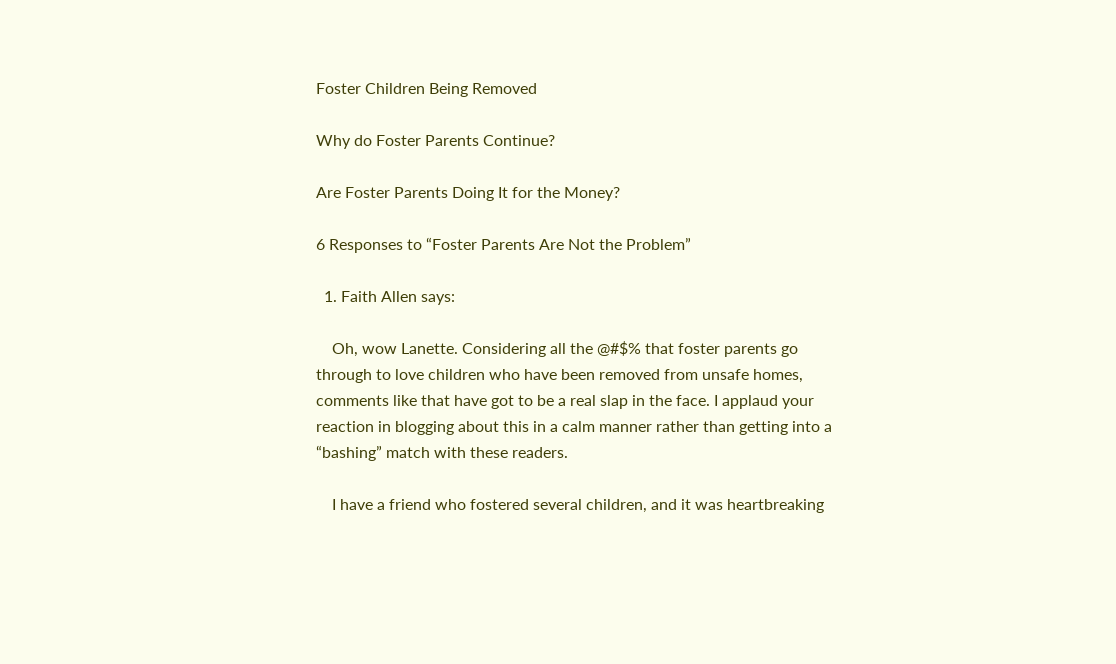Foster Children Being Removed

Why do Foster Parents Continue?

Are Foster Parents Doing It for the Money?

6 Responses to “Foster Parents Are Not the Problem”

  1. Faith Allen says:

    Oh, wow Lanette. Considering all the @#$% that foster parents go through to love children who have been removed from unsafe homes, comments like that have got to be a real slap in the face. I applaud your reaction in blogging about this in a calm manner rather than getting into a “bashing” match with these readers.

    I have a friend who fostered several children, and it was heartbreaking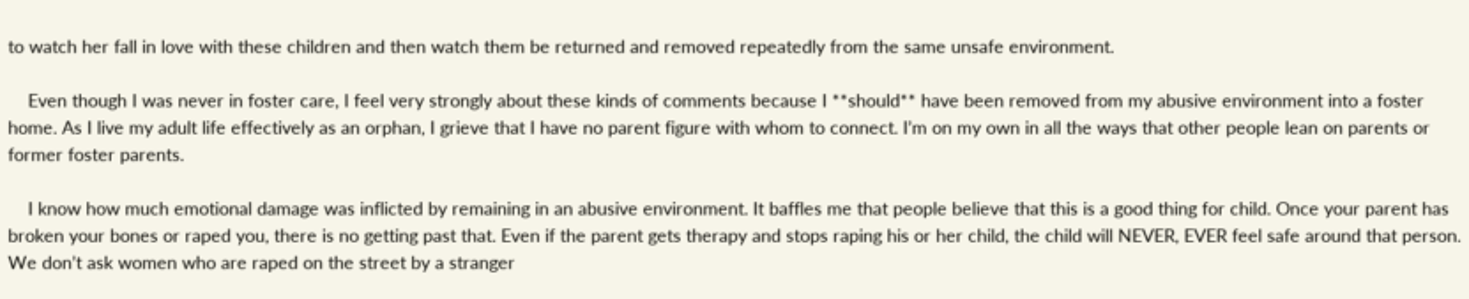to watch her fall in love with these children and then watch them be returned and removed repeatedly from the same unsafe environment.

    Even though I was never in foster care, I feel very strongly about these kinds of comments because I **should** have been removed from my abusive environment into a foster home. As I live my adult life effectively as an orphan, I grieve that I have no parent figure with whom to connect. I’m on my own in all the ways that other people lean on parents or former foster parents.

    I know how much emotional damage was inflicted by remaining in an abusive environment. It baffles me that people believe that this is a good thing for child. Once your parent has broken your bones or raped you, there is no getting past that. Even if the parent gets therapy and stops raping his or her child, the child will NEVER, EVER feel safe around that person. We don’t ask women who are raped on the street by a stranger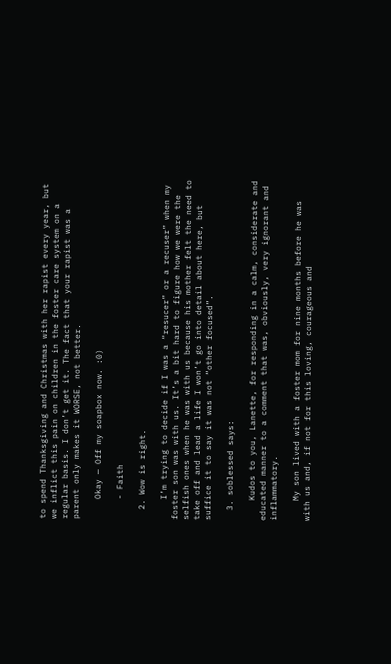to spend Thanksgiving and Christmas with her rapist every year, but we inflict this pain on children in the foster care system on a regular basis. I don’t get it. The fact that your rapist was a parent only makes it WORSE, not better.

    Okay — Off my soapbox now. :0)

    - Faith

  2. Wow is right.

    I’m trying to decide if I was a “resucer” or a recuser” when my foster son was with us. It’s a bit hard to figure how we were the selfish ones when he was with us because his mother felt the need to take off and lead a life I won’t go into detail about here, but suffice it to say it was not “other focused”.

  3. soblessed says:

    Kudos to you, Lanette, for responding in a calm, considerate and educated manner to a comment that was, obviously, very ignorant and inflammatory.

    My son lived with a foster mom for nine months before he was with us and, if not for this loving, courageous and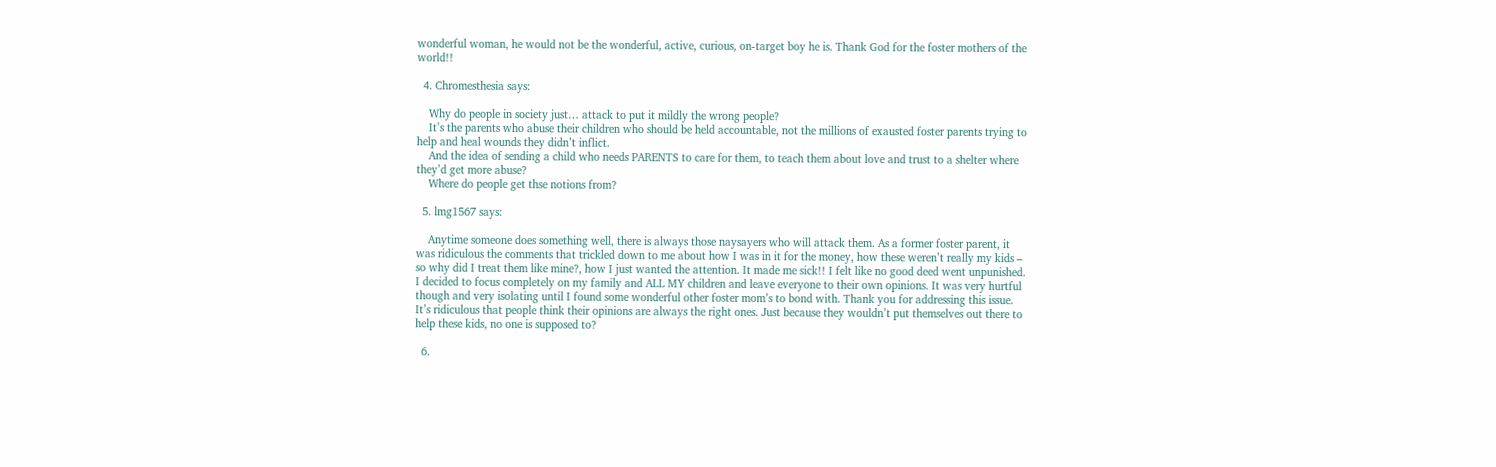wonderful woman, he would not be the wonderful, active, curious, on-target boy he is. Thank God for the foster mothers of the world!!

  4. Chromesthesia says:

    Why do people in society just… attack to put it mildly the wrong people?
    It’s the parents who abuse their children who should be held accountable, not the millions of exausted foster parents trying to help and heal wounds they didn’t inflict.
    And the idea of sending a child who needs PARENTS to care for them, to teach them about love and trust to a shelter where they’d get more abuse?
    Where do people get thse notions from?

  5. lmg1567 says:

    Anytime someone does something well, there is always those naysayers who will attack them. As a former foster parent, it was ridiculous the comments that trickled down to me about how I was in it for the money, how these weren’t really my kids – so why did I treat them like mine?, how I just wanted the attention. It made me sick!! I felt like no good deed went unpunished. I decided to focus completely on my family and ALL MY children and leave everyone to their own opinions. It was very hurtful though and very isolating until I found some wonderful other foster mom’s to bond with. Thank you for addressing this issue. It’s ridiculous that people think their opinions are always the right ones. Just because they wouldn’t put themselves out there to help these kids, no one is supposed to?

  6.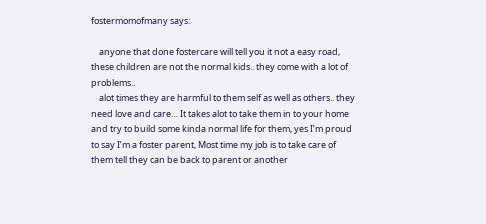fostermomofmany says:

    anyone that done fostercare will tell you it not a easy road, these children are not the normal kids.. they come with a lot of problems..
    alot times they are harmful to them self as well as others.. they need love and care… It takes alot to take them in to your home and try to build some kinda normal life for them, yes I’m proud to say I’m a foster parent, Most time my job is to take care of them tell they can be back to parent or another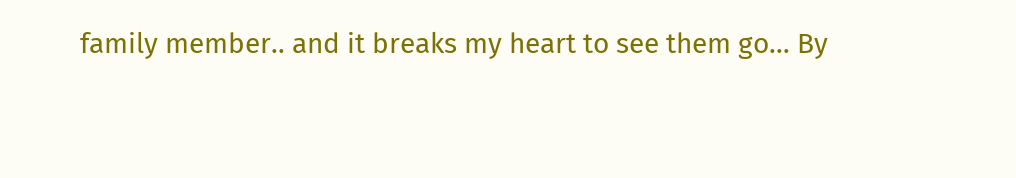family member.. and it breaks my heart to see them go… By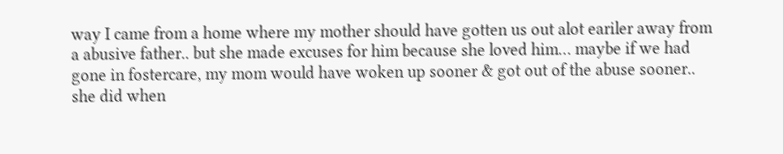way I came from a home where my mother should have gotten us out alot eariler away from a abusive father.. but she made excuses for him because she loved him… maybe if we had gone in fostercare, my mom would have woken up sooner & got out of the abuse sooner.. she did when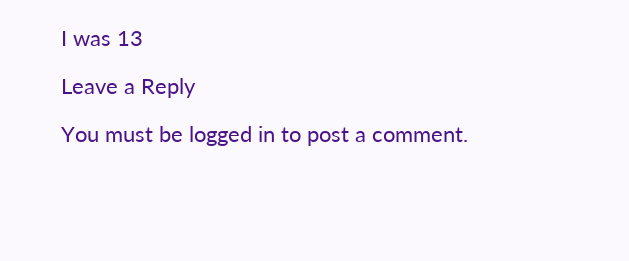I was 13

Leave a Reply

You must be logged in to post a comment.